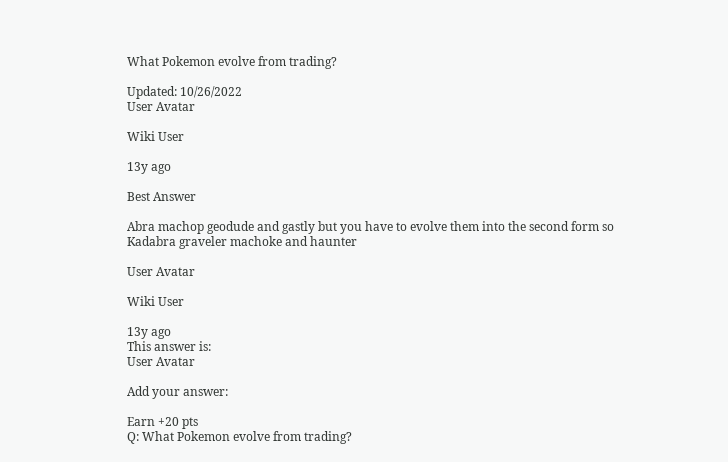What Pokemon evolve from trading?

Updated: 10/26/2022
User Avatar

Wiki User

13y ago

Best Answer

Abra machop geodude and gastly but you have to evolve them into the second form so Kadabra graveler machoke and haunter

User Avatar

Wiki User

13y ago
This answer is:
User Avatar

Add your answer:

Earn +20 pts
Q: What Pokemon evolve from trading?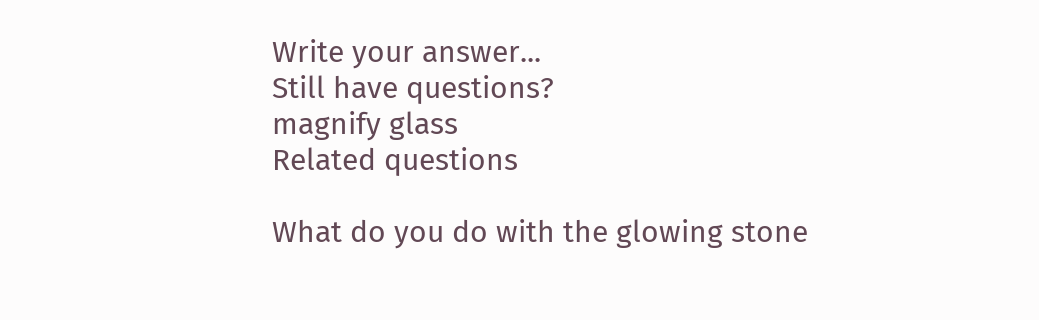Write your answer...
Still have questions?
magnify glass
Related questions

What do you do with the glowing stone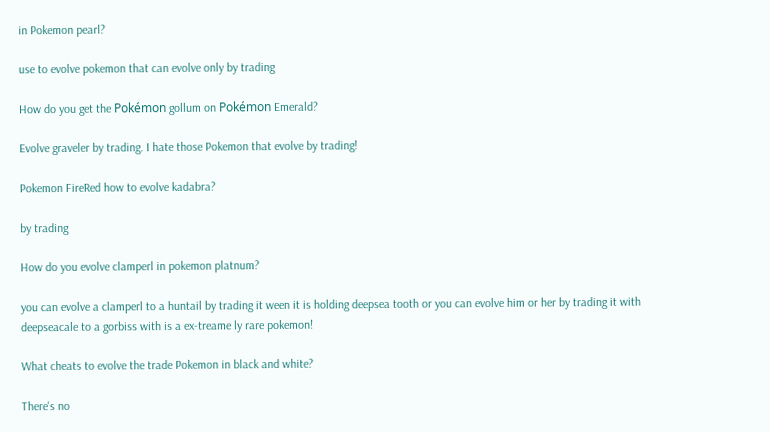in Pokemon pearl?

use to evolve pokemon that can evolve only by trading

How do you get the Pokémon gollum on Pokémon Emerald?

Evolve graveler by trading. I hate those Pokemon that evolve by trading!

Pokemon FireRed how to evolve kadabra?

by trading

How do you evolve clamperl in pokemon platnum?

you can evolve a clamperl to a huntail by trading it ween it is holding deepsea tooth or you can evolve him or her by trading it with deepseacale to a gorbiss with is a ex-treame ly rare pokemon!

What cheats to evolve the trade Pokemon in black and white?

There's no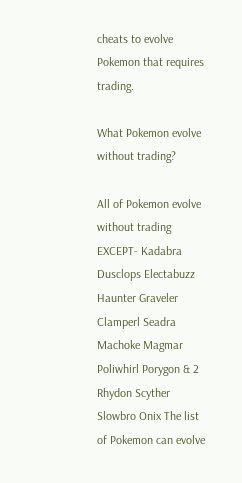cheats to evolve Pokemon that requires trading.

What Pokemon evolve without trading?

All of Pokemon evolve without trading EXCEPT- Kadabra Dusclops Electabuzz Haunter Graveler Clamperl Seadra Machoke Magmar Poliwhirl Porygon & 2 Rhydon Scyther Slowbro Onix The list of Pokemon can evolve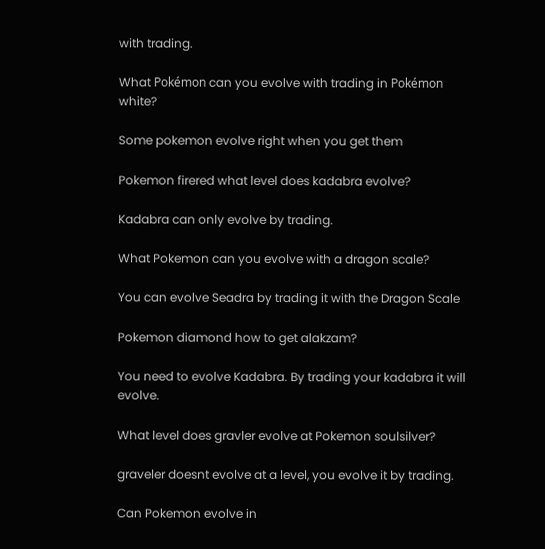with trading.

What Pokémon can you evolve with trading in Pokémon white?

Some pokemon evolve right when you get them

Pokemon firered what level does kadabra evolve?

Kadabra can only evolve by trading.

What Pokemon can you evolve with a dragon scale?

You can evolve Seadra by trading it with the Dragon Scale

Pokemon diamond how to get alakzam?

You need to evolve Kadabra. By trading your kadabra it will evolve.

What level does gravler evolve at Pokemon soulsilver?

graveler doesnt evolve at a level, you evolve it by trading.

Can Pokemon evolve in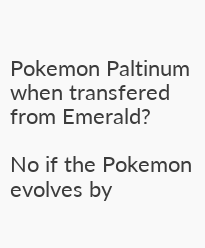Pokemon Paltinum when transfered from Emerald?

No if the Pokemon evolves by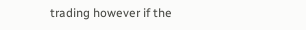trading however if the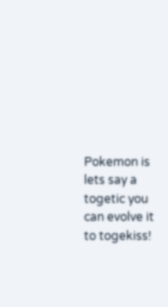Pokemon is lets say a togetic you can evolve it to togekiss!